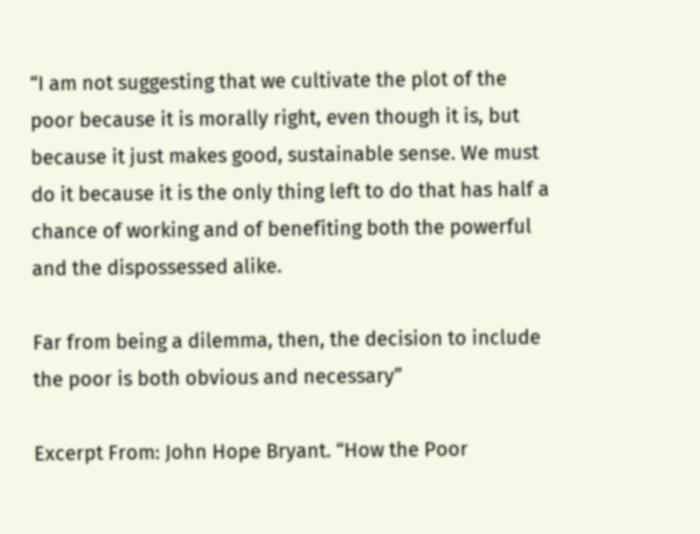“I am not suggesting that we cultivate the plot of the poor because it is morally right, even though it is, but because it just makes good, sustainable sense. We must do it because it is the only thing left to do that has half a chance of working and of benefiting both the powerful and the dispossessed alike.

Far from being a dilemma, then, the decision to include the poor is both obvious and necessary”

Excerpt From: John Hope Bryant. “How the Poor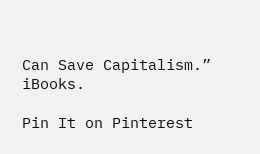Can Save Capitalism.” iBooks.

Pin It on Pinterest